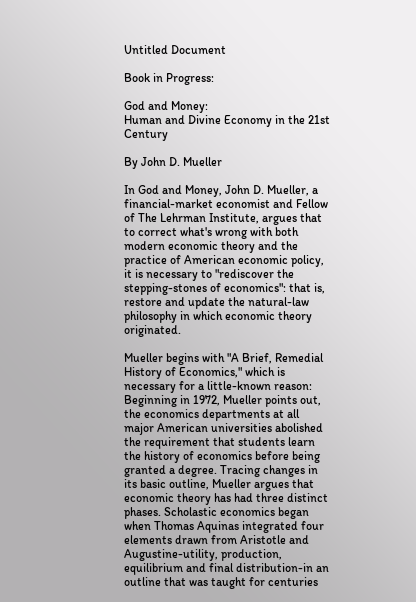Untitled Document

Book in Progress:

God and Money:
Human and Divine Economy in the 21st Century

By John D. Mueller

In God and Money, John D. Mueller, a financial-market economist and Fellow of The Lehrman Institute, argues that to correct what's wrong with both modern economic theory and the practice of American economic policy, it is necessary to "rediscover the stepping-stones of economics": that is, restore and update the natural-law philosophy in which economic theory originated.

Mueller begins with "A Brief, Remedial History of Economics," which is necessary for a little-known reason: Beginning in 1972, Mueller points out, the economics departments at all major American universities abolished the requirement that students learn the history of economics before being granted a degree. Tracing changes in its basic outline, Mueller argues that economic theory has had three distinct phases. Scholastic economics began when Thomas Aquinas integrated four elements drawn from Aristotle and Augustine-utility, production, equilibrium and final distribution-in an outline that was taught for centuries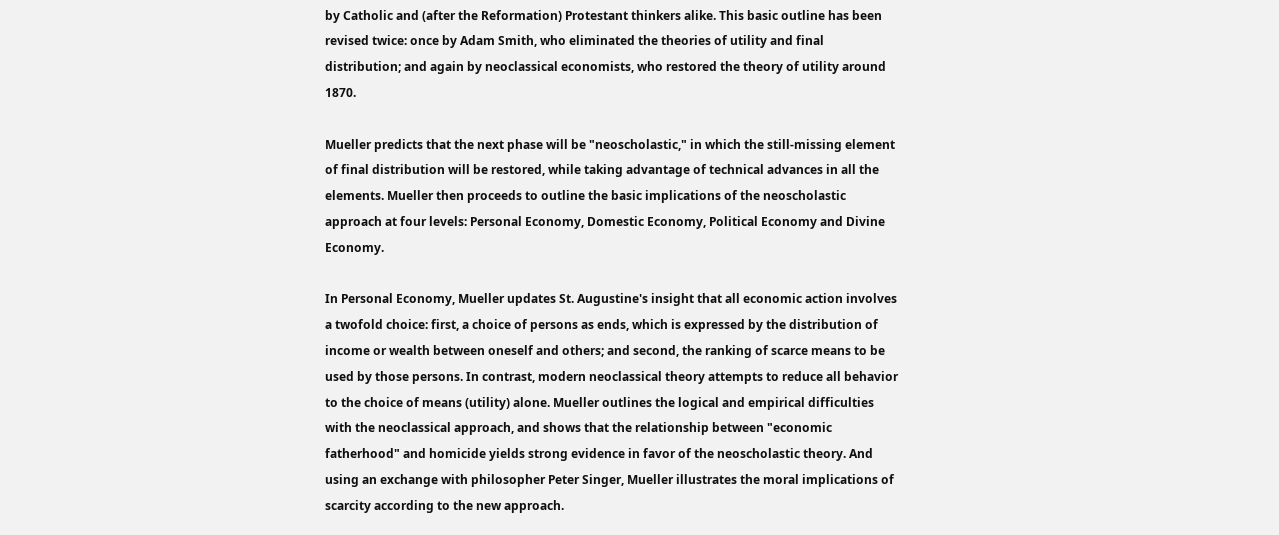by Catholic and (after the Reformation) Protestant thinkers alike. This basic outline has been revised twice: once by Adam Smith, who eliminated the theories of utility and final distribution; and again by neoclassical economists, who restored the theory of utility around 1870.

Mueller predicts that the next phase will be "neoscholastic," in which the still-missing element of final distribution will be restored, while taking advantage of technical advances in all the elements. Mueller then proceeds to outline the basic implications of the neoscholastic approach at four levels: Personal Economy, Domestic Economy, Political Economy and Divine Economy.

In Personal Economy, Mueller updates St. Augustine's insight that all economic action involves a twofold choice: first, a choice of persons as ends, which is expressed by the distribution of income or wealth between oneself and others; and second, the ranking of scarce means to be used by those persons. In contrast, modern neoclassical theory attempts to reduce all behavior to the choice of means (utility) alone. Mueller outlines the logical and empirical difficulties with the neoclassical approach, and shows that the relationship between "economic fatherhood" and homicide yields strong evidence in favor of the neoscholastic theory. And using an exchange with philosopher Peter Singer, Mueller illustrates the moral implications of scarcity according to the new approach.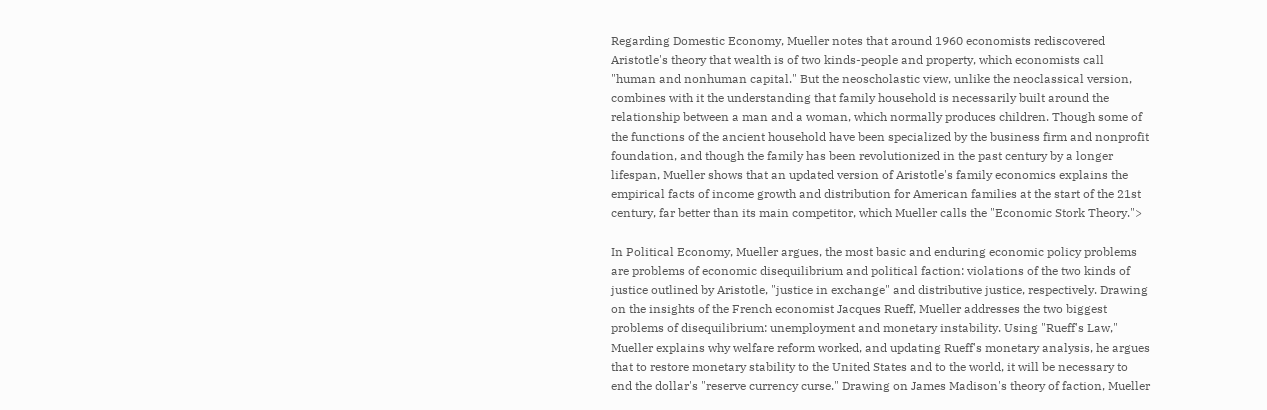Regarding Domestic Economy, Mueller notes that around 1960 economists rediscovered Aristotle's theory that wealth is of two kinds-people and property, which economists call "human and nonhuman capital." But the neoscholastic view, unlike the neoclassical version, combines with it the understanding that family household is necessarily built around the relationship between a man and a woman, which normally produces children. Though some of the functions of the ancient household have been specialized by the business firm and nonprofit foundation, and though the family has been revolutionized in the past century by a longer lifespan, Mueller shows that an updated version of Aristotle's family economics explains the empirical facts of income growth and distribution for American families at the start of the 21st century, far better than its main competitor, which Mueller calls the "Economic Stork Theory.">

In Political Economy, Mueller argues, the most basic and enduring economic policy problems are problems of economic disequilibrium and political faction: violations of the two kinds of justice outlined by Aristotle, "justice in exchange" and distributive justice, respectively. Drawing on the insights of the French economist Jacques Rueff, Mueller addresses the two biggest problems of disequilibrium: unemployment and monetary instability. Using "Rueff's Law," Mueller explains why welfare reform worked, and updating Rueff's monetary analysis, he argues that to restore monetary stability to the United States and to the world, it will be necessary to end the dollar's "reserve currency curse." Drawing on James Madison's theory of faction, Mueller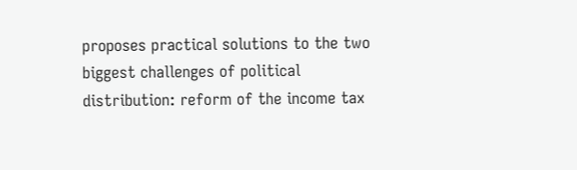proposes practical solutions to the two biggest challenges of political distribution: reform of the income tax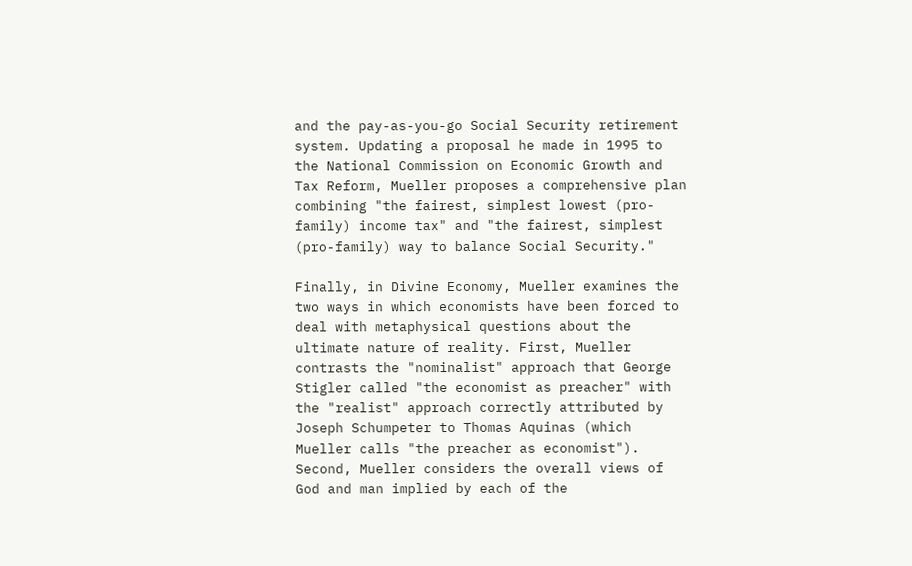and the pay-as-you-go Social Security retirement system. Updating a proposal he made in 1995 to the National Commission on Economic Growth and Tax Reform, Mueller proposes a comprehensive plan combining "the fairest, simplest lowest (pro-family) income tax" and "the fairest, simplest (pro-family) way to balance Social Security."

Finally, in Divine Economy, Mueller examines the two ways in which economists have been forced to deal with metaphysical questions about the ultimate nature of reality. First, Mueller contrasts the "nominalist" approach that George Stigler called "the economist as preacher" with the "realist" approach correctly attributed by Joseph Schumpeter to Thomas Aquinas (which Mueller calls "the preacher as economist"). Second, Mueller considers the overall views of God and man implied by each of the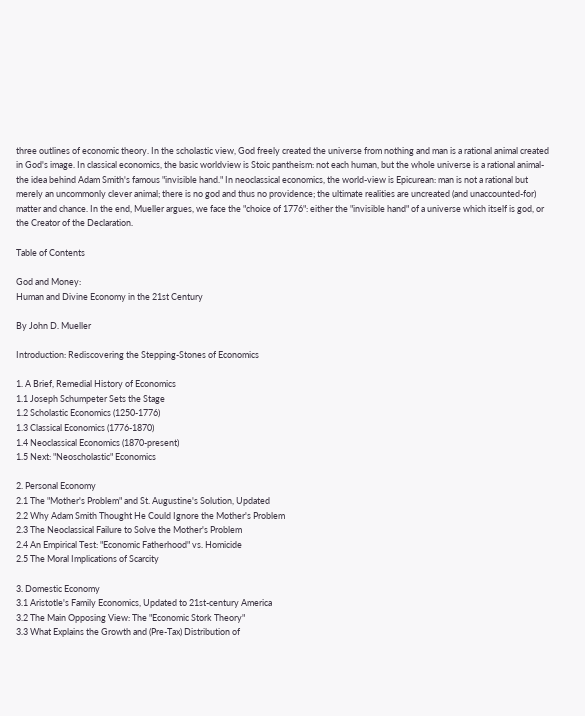three outlines of economic theory. In the scholastic view, God freely created the universe from nothing and man is a rational animal created in God's image. In classical economics, the basic worldview is Stoic pantheism: not each human, but the whole universe is a rational animal-the idea behind Adam Smith's famous "invisible hand." In neoclassical economics, the world-view is Epicurean: man is not a rational but merely an uncommonly clever animal; there is no god and thus no providence; the ultimate realities are uncreated (and unaccounted-for) matter and chance. In the end, Mueller argues, we face the "choice of 1776": either the "invisible hand" of a universe which itself is god, or the Creator of the Declaration.

Table of Contents

God and Money:
Human and Divine Economy in the 21st Century

By John D. Mueller

Introduction: Rediscovering the Stepping-Stones of Economics

1. A Brief, Remedial History of Economics
1.1 Joseph Schumpeter Sets the Stage
1.2 Scholastic Economics (1250-1776)
1.3 Classical Economics (1776-1870)
1.4 Neoclassical Economics (1870-present)
1.5 Next: "Neoscholastic" Economics

2. Personal Economy
2.1 The "Mother's Problem" and St. Augustine's Solution, Updated
2.2 Why Adam Smith Thought He Could Ignore the Mother's Problem
2.3 The Neoclassical Failure to Solve the Mother's Problem
2.4 An Empirical Test: "Economic Fatherhood" vs. Homicide
2.5 The Moral Implications of Scarcity

3. Domestic Economy
3.1 Aristotle's Family Economics, Updated to 21st-century America
3.2 The Main Opposing View: The "Economic Stork Theory"
3.3 What Explains the Growth and (Pre-Tax) Distribution of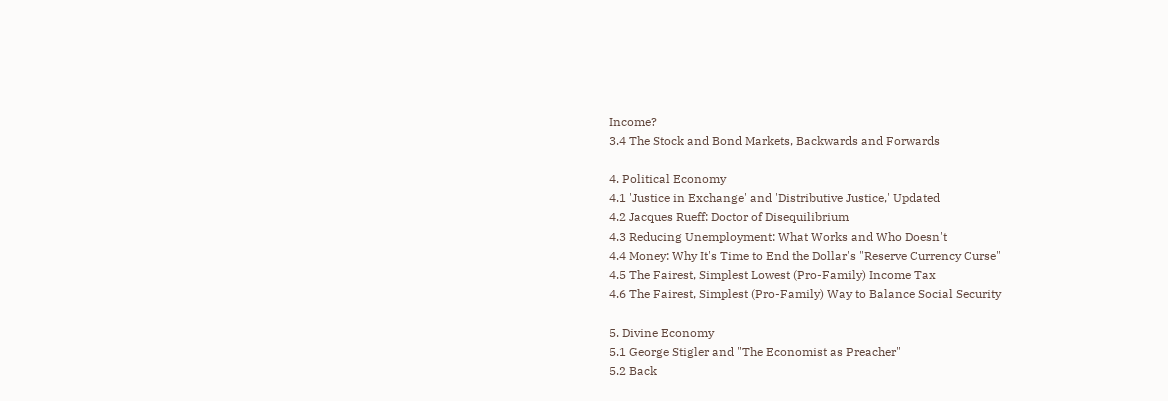Income?
3.4 The Stock and Bond Markets, Backwards and Forwards

4. Political Economy
4.1 'Justice in Exchange' and 'Distributive Justice,' Updated
4.2 Jacques Rueff: Doctor of Disequilibrium
4.3 Reducing Unemployment: What Works and Who Doesn't
4.4 Money: Why It's Time to End the Dollar's "Reserve Currency Curse"
4.5 The Fairest, Simplest Lowest (Pro-Family) Income Tax
4.6 The Fairest, Simplest (Pro-Family) Way to Balance Social Security

5. Divine Economy
5.1 George Stigler and "The Economist as Preacher"
5.2 Back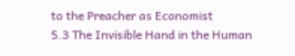to the Preacher as Economist
5.3 The Invisible Hand in the Human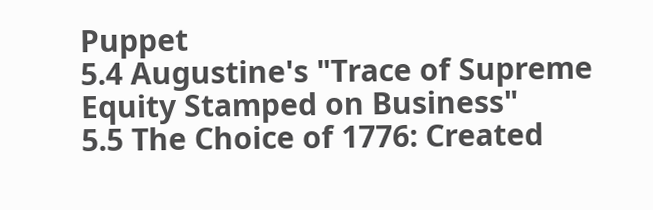Puppet
5.4 Augustine's "Trace of Supreme Equity Stamped on Business"
5.5 The Choice of 1776: Created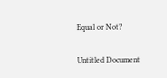Equal or Not?

Untitled Document